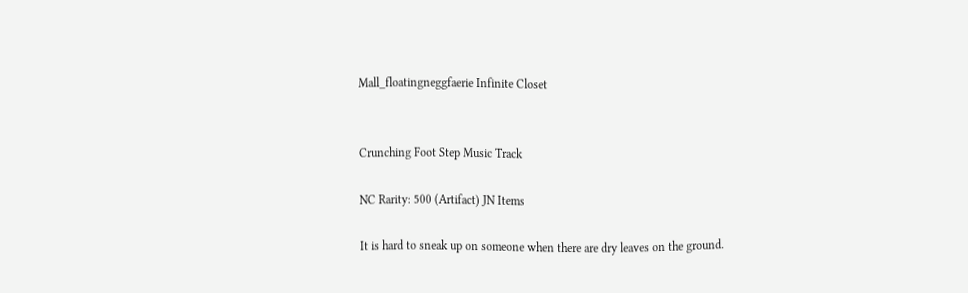Mall_floatingneggfaerie Infinite Closet


Crunching Foot Step Music Track

NC Rarity: 500 (Artifact) JN Items

It is hard to sneak up on someone when there are dry leaves on the ground.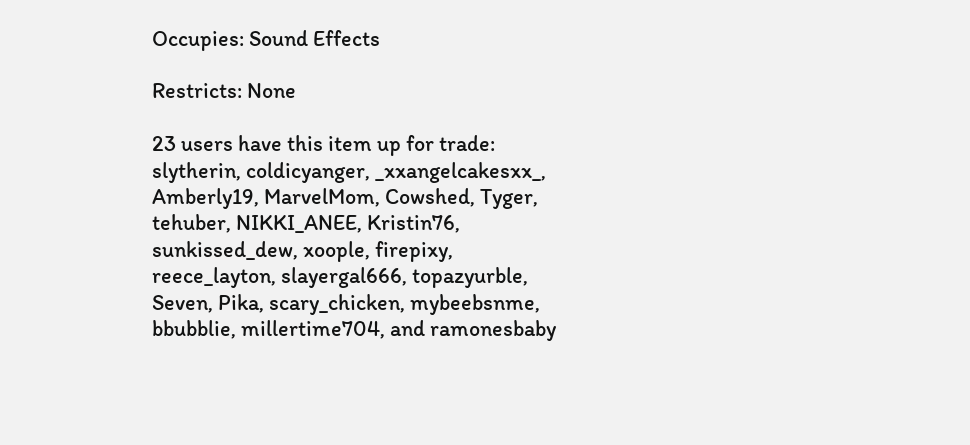Occupies: Sound Effects

Restricts: None

23 users have this item up for trade: slytherin, coldicyanger, _xxangelcakesxx_, Amberly19, MarvelMom, Cowshed, Tyger, tehuber, NIKKI_ANEE, Kristin76, sunkissed_dew, xoople, firepixy, reece_layton, slayergal666, topazyurble, Seven, Pika, scary_chicken, mybeebsnme, bbubblie, millertime704, and ramonesbaby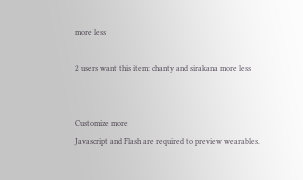more less

2 users want this item: chanty and sirakana more less


Customize more
Javascript and Flash are required to preview wearables.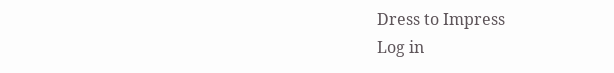Dress to Impress
Log in